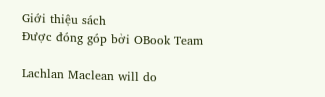Giới thiệu sách
Được đóng góp bởi OBook Team

Lachlan Maclean will do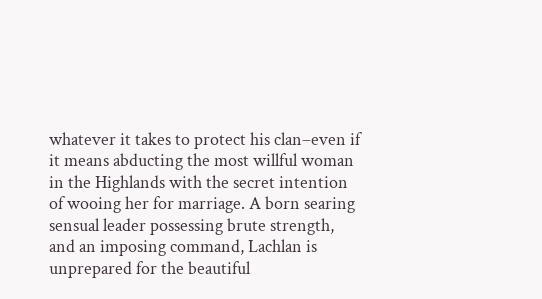whatever it takes to protect his clan–even if it means abducting the most willful woman in the Highlands with the secret intention of wooing her for marriage. A born searing sensual leader possessing brute strength, and an imposing command, Lachlan is unprepared for the beautiful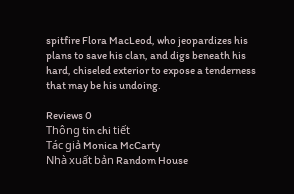spitfire Flora MacLeod, who jeopardizes his plans to save his clan, and digs beneath his hard, chiseled exterior to expose a tenderness that may be his undoing.

Reviews 0
Thông tin chi tiết
Tác giả Monica McCarty
Nhà xuất bản Random House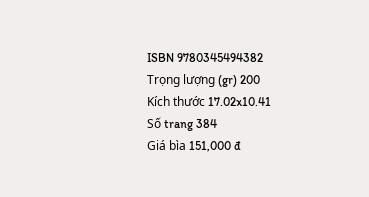ISBN 9780345494382
Trọng lượng (gr) 200
Kích thước 17.02x10.41
Số trang 384
Giá bìa 151,000 đ